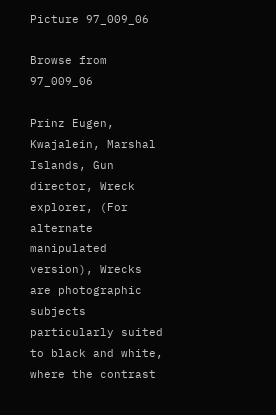Picture 97_009_06

Browse from 97_009_06

Prinz Eugen, Kwajalein, Marshal Islands, Gun director, Wreck explorer, (For alternate manipulated version), Wrecks are photographic subjects particularly suited to black and white, where the contrast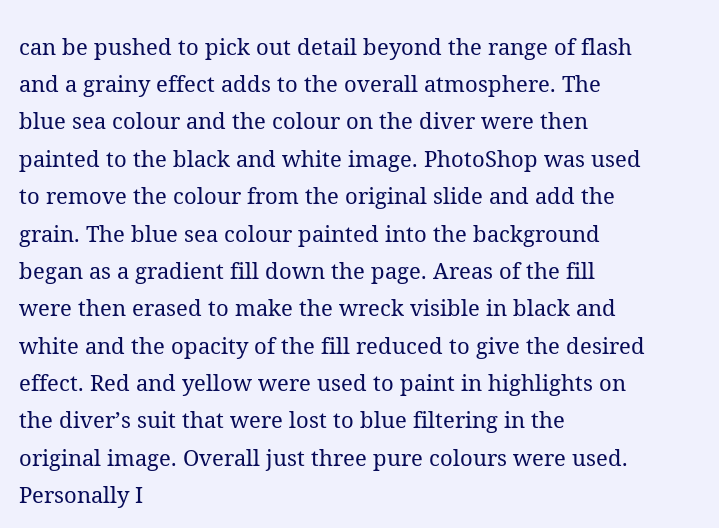can be pushed to pick out detail beyond the range of flash and a grainy effect adds to the overall atmosphere. The blue sea colour and the colour on the diver were then painted to the black and white image. PhotoShop was used to remove the colour from the original slide and add the grain. The blue sea colour painted into the background began as a gradient fill down the page. Areas of the fill were then erased to make the wreck visible in black and white and the opacity of the fill reduced to give the desired effect. Red and yellow were used to paint in highlights on the diver’s suit that were lost to blue filtering in the original image. Overall just three pure colours were used. Personally I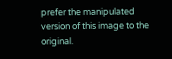prefer the manipulated version of this image to the original.